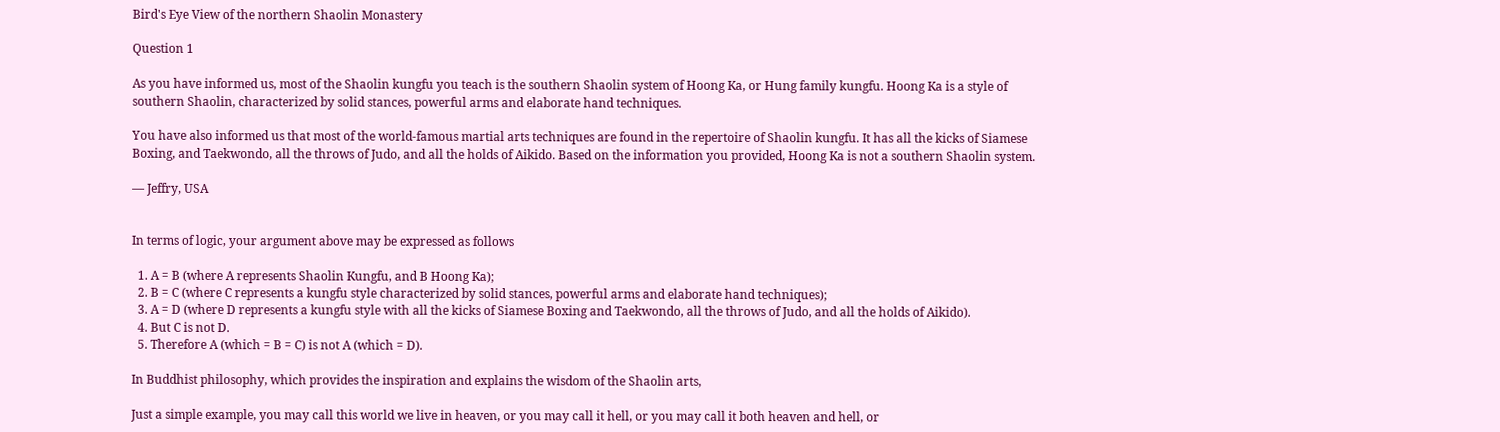Bird's Eye View of the northern Shaolin Monastery

Question 1

As you have informed us, most of the Shaolin kungfu you teach is the southern Shaolin system of Hoong Ka, or Hung family kungfu. Hoong Ka is a style of southern Shaolin, characterized by solid stances, powerful arms and elaborate hand techniques.

You have also informed us that most of the world-famous martial arts techniques are found in the repertoire of Shaolin kungfu. It has all the kicks of Siamese Boxing, and Taekwondo, all the throws of Judo, and all the holds of Aikido. Based on the information you provided, Hoong Ka is not a southern Shaolin system.

— Jeffry, USA


In terms of logic, your argument above may be expressed as follows

  1. A = B (where A represents Shaolin Kungfu, and B Hoong Ka);
  2. B = C (where C represents a kungfu style characterized by solid stances, powerful arms and elaborate hand techniques);
  3. A = D (where D represents a kungfu style with all the kicks of Siamese Boxing and Taekwondo, all the throws of Judo, and all the holds of Aikido).
  4. But C is not D.
  5. Therefore A (which = B = C) is not A (which = D).

In Buddhist philosophy, which provides the inspiration and explains the wisdom of the Shaolin arts,

Just a simple example, you may call this world we live in heaven, or you may call it hell, or you may call it both heaven and hell, or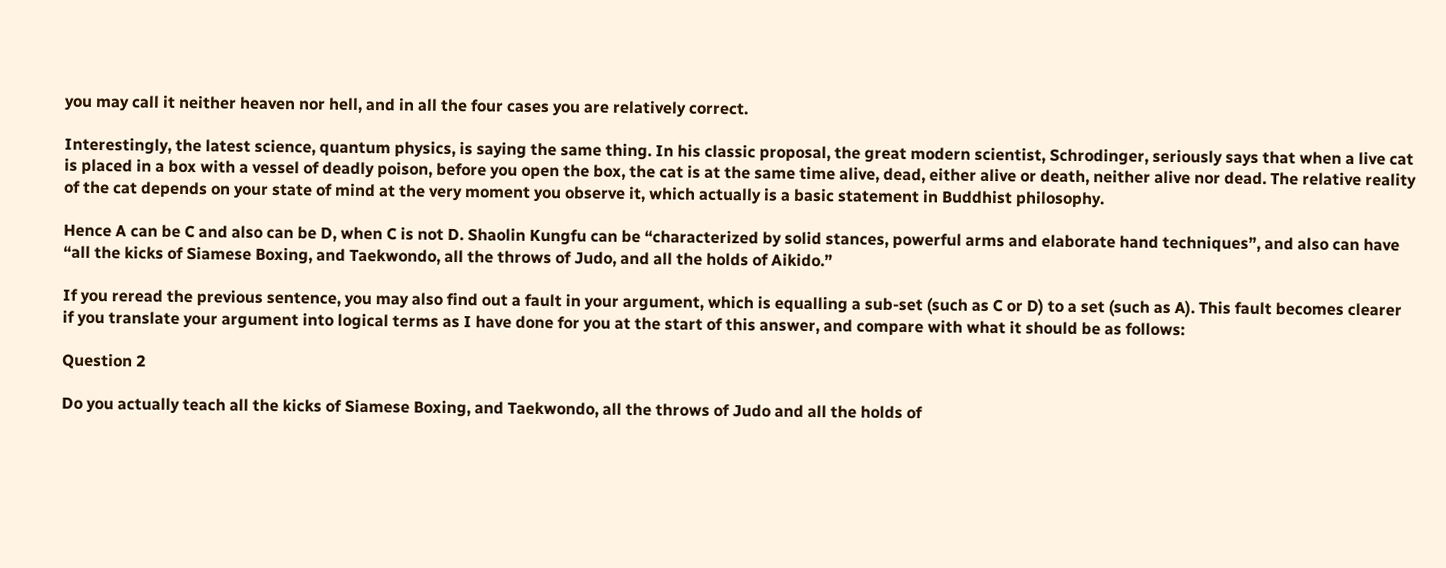you may call it neither heaven nor hell, and in all the four cases you are relatively correct.

Interestingly, the latest science, quantum physics, is saying the same thing. In his classic proposal, the great modern scientist, Schrodinger, seriously says that when a live cat is placed in a box with a vessel of deadly poison, before you open the box, the cat is at the same time alive, dead, either alive or death, neither alive nor dead. The relative reality of the cat depends on your state of mind at the very moment you observe it, which actually is a basic statement in Buddhist philosophy.

Hence A can be C and also can be D, when C is not D. Shaolin Kungfu can be “characterized by solid stances, powerful arms and elaborate hand techniques”, and also can have “all the kicks of Siamese Boxing, and Taekwondo, all the throws of Judo, and all the holds of Aikido.”

If you reread the previous sentence, you may also find out a fault in your argument, which is equalling a sub-set (such as C or D) to a set (such as A). This fault becomes clearer if you translate your argument into logical terms as I have done for you at the start of this answer, and compare with what it should be as follows:

Question 2

Do you actually teach all the kicks of Siamese Boxing, and Taekwondo, all the throws of Judo and all the holds of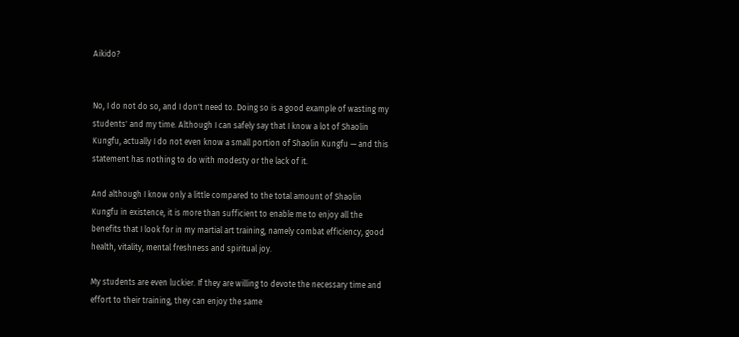Aikido?


No, I do not do so, and I don't need to. Doing so is a good example of wasting my students' and my time. Although I can safely say that I know a lot of Shaolin Kungfu, actually I do not even know a small portion of Shaolin Kungfu — and this statement has nothing to do with modesty or the lack of it.

And although I know only a little compared to the total amount of Shaolin Kungfu in existence, it is more than sufficient to enable me to enjoy all the benefits that I look for in my martial art training, namely combat efficiency, good health, vitality, mental freshness and spiritual joy.

My students are even luckier. If they are willing to devote the necessary time and effort to their training, they can enjoy the same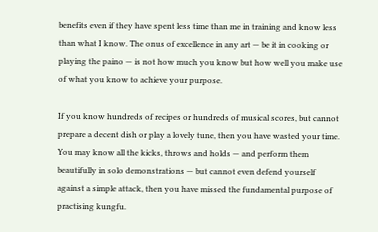benefits even if they have spent less time than me in training and know less than what I know. The onus of excellence in any art — be it in cooking or playing the paino — is not how much you know but how well you make use of what you know to achieve your purpose.

If you know hundreds of recipes or hundreds of musical scores, but cannot prepare a decent dish or play a lovely tune, then you have wasted your time. You may know all the kicks, throws and holds — and perform them beautifully in solo demonstrations — but cannot even defend yourself against a simple attack, then you have missed the fundamental purpose of practising kungfu.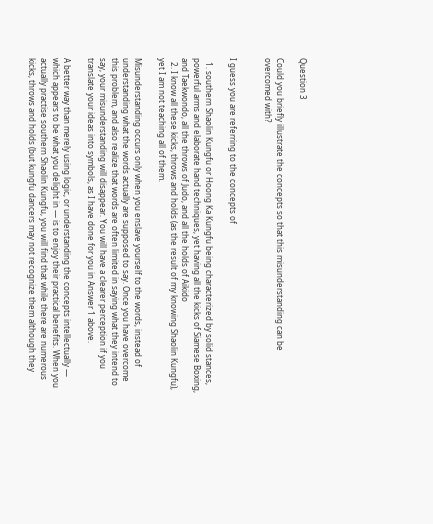Question 3

Could you briefly illustrate the concepts so that this misunderstanding can be overcomed with?


I guess you are referring to the concepts of

  1. southern Shaolin Kungfu or Hoong Ka Kungfu being characterized by solid stances, powerful arms and elaborate hand techniques, yet having all the kicks of Siamese Boxing, and Taekwondo, all the throws of Judo, and all the holds of Aikido
  2. I know all these kicks, throws and holds (as the result of my knowing Shaolin Kungfu), yet I am not teaching all of them.

Misunderstanding occurs only when you enslave yourself to the words, instead of understanding what the words actually are supposed to say. Once you have overcome this problem, and also realize that words are often limited in saying what they intend to say, your misunderstanding will disappear. You will have a clearer perception if you translate your ideas into symbols, as I have done for you in Answer 1 above.

A better way than merely using logic, or understanding the concepts intellectually — which appears to be what you delight in — is to enjoy their practical benefits. When you actually practise southern Shaolin Kungfu, you will find that while there are numerous kicks, throws and holds (but kungfu dancers may not recognize them although they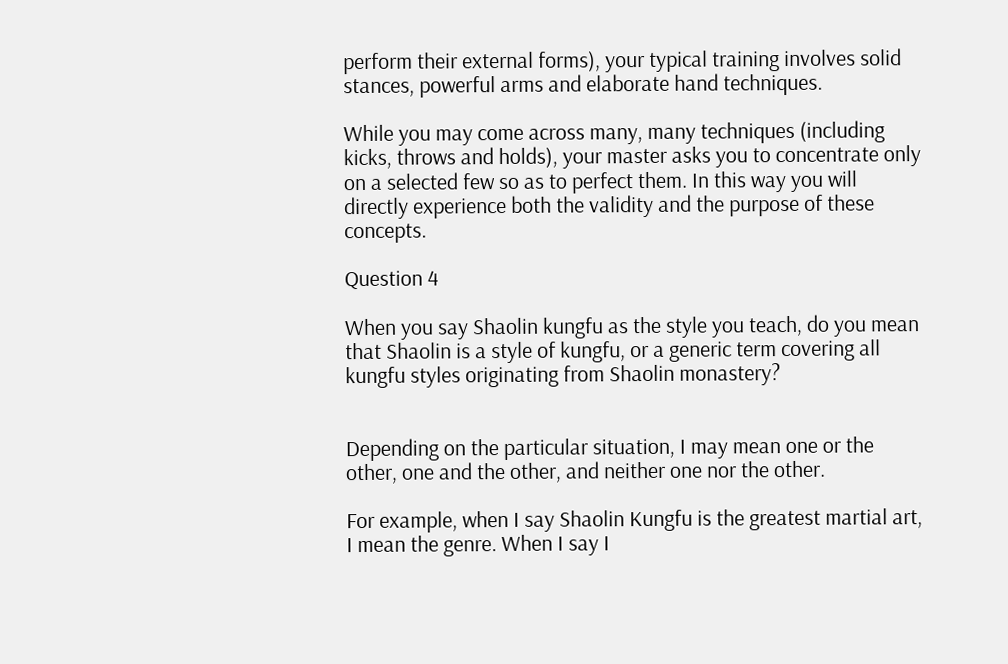perform their external forms), your typical training involves solid stances, powerful arms and elaborate hand techniques.

While you may come across many, many techniques (including kicks, throws and holds), your master asks you to concentrate only on a selected few so as to perfect them. In this way you will directly experience both the validity and the purpose of these concepts.

Question 4

When you say Shaolin kungfu as the style you teach, do you mean that Shaolin is a style of kungfu, or a generic term covering all kungfu styles originating from Shaolin monastery?


Depending on the particular situation, I may mean one or the other, one and the other, and neither one nor the other.

For example, when I say Shaolin Kungfu is the greatest martial art, I mean the genre. When I say I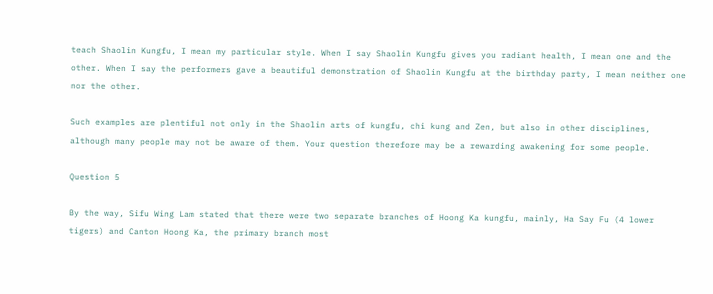teach Shaolin Kungfu, I mean my particular style. When I say Shaolin Kungfu gives you radiant health, I mean one and the other. When I say the performers gave a beautiful demonstration of Shaolin Kungfu at the birthday party, I mean neither one nor the other.

Such examples are plentiful not only in the Shaolin arts of kungfu, chi kung and Zen, but also in other disciplines, although many people may not be aware of them. Your question therefore may be a rewarding awakening for some people.

Question 5

By the way, Sifu Wing Lam stated that there were two separate branches of Hoong Ka kungfu, mainly, Ha Say Fu (4 lower tigers) and Canton Hoong Ka, the primary branch most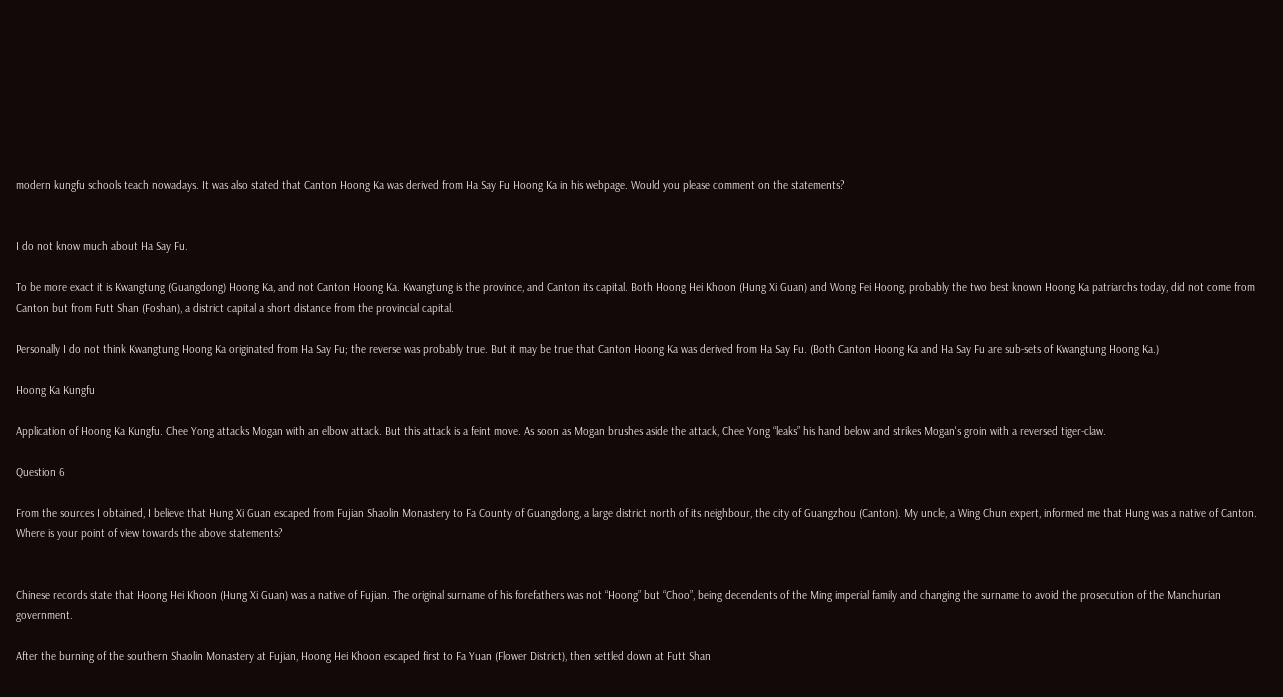modern kungfu schools teach nowadays. It was also stated that Canton Hoong Ka was derived from Ha Say Fu Hoong Ka in his webpage. Would you please comment on the statements?


I do not know much about Ha Say Fu.

To be more exact it is Kwangtung (Guangdong) Hoong Ka, and not Canton Hoong Ka. Kwangtung is the province, and Canton its capital. Both Hoong Hei Khoon (Hung Xi Guan) and Wong Fei Hoong, probably the two best known Hoong Ka patriarchs today, did not come from Canton but from Futt Shan (Foshan), a district capital a short distance from the provincial capital.

Personally I do not think Kwangtung Hoong Ka originated from Ha Say Fu; the reverse was probably true. But it may be true that Canton Hoong Ka was derived from Ha Say Fu. (Both Canton Hoong Ka and Ha Say Fu are sub-sets of Kwangtung Hoong Ka.)

Hoong Ka Kungfu

Application of Hoong Ka Kungfu. Chee Yong attacks Mogan with an elbow attack. But this attack is a feint move. As soon as Mogan brushes aside the attack, Chee Yong “leaks” his hand below and strikes Mogan's groin with a reversed tiger-claw.

Question 6

From the sources I obtained, I believe that Hung Xi Guan escaped from Fujian Shaolin Monastery to Fa County of Guangdong, a large district north of its neighbour, the city of Guangzhou (Canton). My uncle, a Wing Chun expert, informed me that Hung was a native of Canton. Where is your point of view towards the above statements?


Chinese records state that Hoong Hei Khoon (Hung Xi Guan) was a native of Fujian. The original surname of his forefathers was not “Hoong” but “Choo”, being decendents of the Ming imperial family and changing the surname to avoid the prosecution of the Manchurian government.

After the burning of the southern Shaolin Monastery at Fujian, Hoong Hei Khoon escaped first to Fa Yuan (Flower District), then settled down at Futt Shan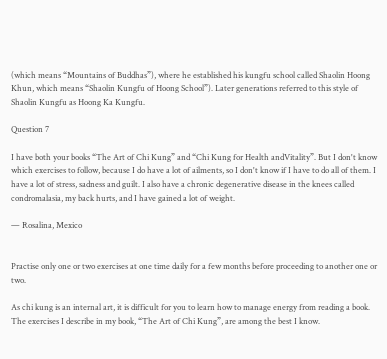(which means “Mountains of Buddhas”), where he established his kungfu school called Shaolin Hoong Khun, which means “Shaolin Kungfu of Hoong School”). Later generations referred to this style of Shaolin Kungfu as Hoong Ka Kungfu.

Question 7

I have both your books “The Art of Chi Kung” and “Chi Kung for Health andVitality”. But I don't know which exercises to follow, because I do have a lot of ailments, so I don't know if I have to do all of them. I have a lot of stress, sadness and guilt. I also have a chronic degenerative disease in the knees called condromalasia, my back hurts, and I have gained a lot of weight.

— Rosalina, Mexico


Practise only one or two exercises at one time daily for a few months before proceeding to another one or two.

As chi kung is an internal art, it is difficult for you to learn how to manage energy from reading a book. The exercises I describe in my book, “The Art of Chi Kung”, are among the best I know.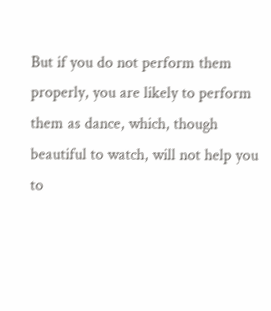But if you do not perform them properly, you are likely to perform them as dance, which, though beautiful to watch, will not help you to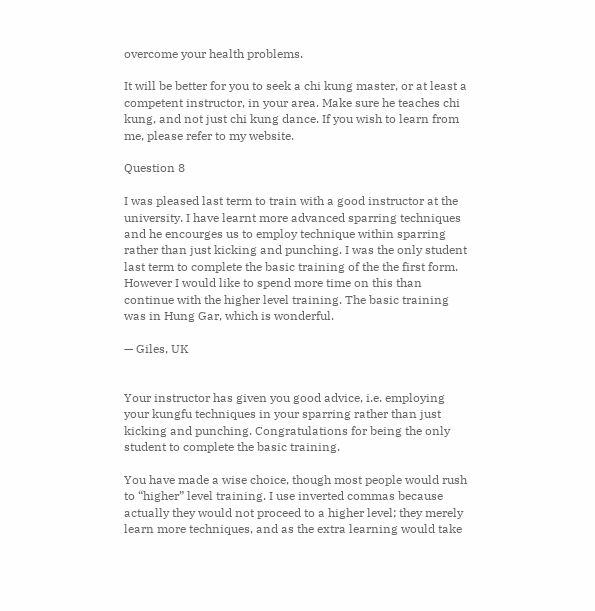overcome your health problems.

It will be better for you to seek a chi kung master, or at least a competent instructor, in your area. Make sure he teaches chi kung, and not just chi kung dance. If you wish to learn from me, please refer to my website.

Question 8

I was pleased last term to train with a good instructor at the university. I have learnt more advanced sparring techniques and he encourges us to employ technique within sparring rather than just kicking and punching. I was the only student last term to complete the basic training of the the first form. However I would like to spend more time on this than continue with the higher level training. The basic training was in Hung Gar, which is wonderful.

— Giles, UK


Your instructor has given you good advice, i.e. employing your kungfu techniques in your sparring rather than just kicking and punching. Congratulations for being the only student to complete the basic training.

You have made a wise choice, though most people would rush to “higher” level training. I use inverted commas because actually they would not proceed to a higher level; they merely learn more techniques, and as the extra learning would take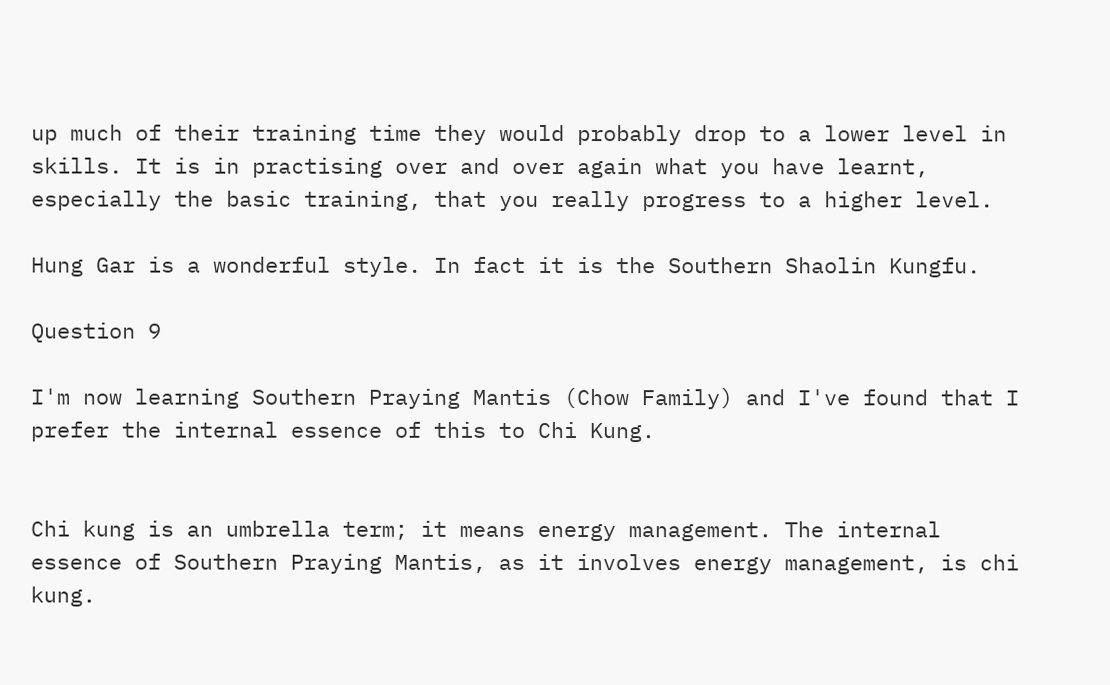up much of their training time they would probably drop to a lower level in skills. It is in practising over and over again what you have learnt, especially the basic training, that you really progress to a higher level.

Hung Gar is a wonderful style. In fact it is the Southern Shaolin Kungfu.

Question 9

I'm now learning Southern Praying Mantis (Chow Family) and I've found that I prefer the internal essence of this to Chi Kung.


Chi kung is an umbrella term; it means energy management. The internal essence of Southern Praying Mantis, as it involves energy management, is chi kung.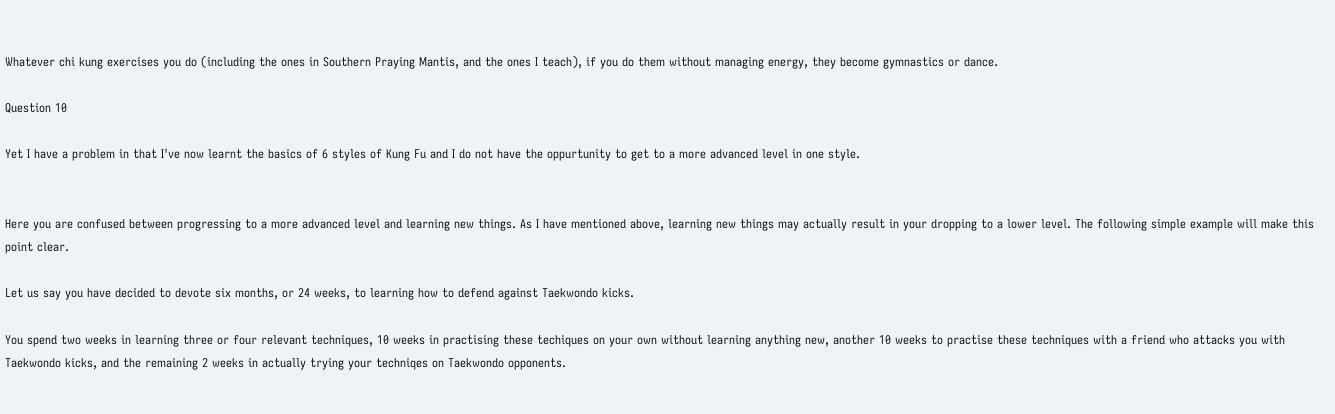Whatever chi kung exercises you do (including the ones in Southern Praying Mantis, and the ones I teach), if you do them without managing energy, they become gymnastics or dance.

Question 10

Yet I have a problem in that I've now learnt the basics of 6 styles of Kung Fu and I do not have the oppurtunity to get to a more advanced level in one style.


Here you are confused between progressing to a more advanced level and learning new things. As I have mentioned above, learning new things may actually result in your dropping to a lower level. The following simple example will make this point clear.

Let us say you have decided to devote six months, or 24 weeks, to learning how to defend against Taekwondo kicks.

You spend two weeks in learning three or four relevant techniques, 10 weeks in practising these techiques on your own without learning anything new, another 10 weeks to practise these techniques with a friend who attacks you with Taekwondo kicks, and the remaining 2 weeks in actually trying your techniqes on Taekwondo opponents.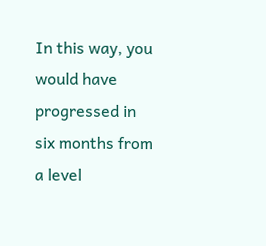In this way, you would have progressed in six months from a level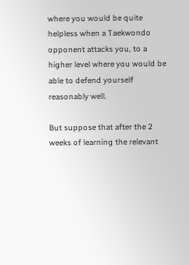where you would be quite helpless when a Taekwondo opponent attacks you, to a higher level where you would be able to defend yourself reasonably well.

But suppose that after the 2 weeks of learning the relevant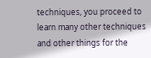techniques, you proceed to learn many other techniques and other things for the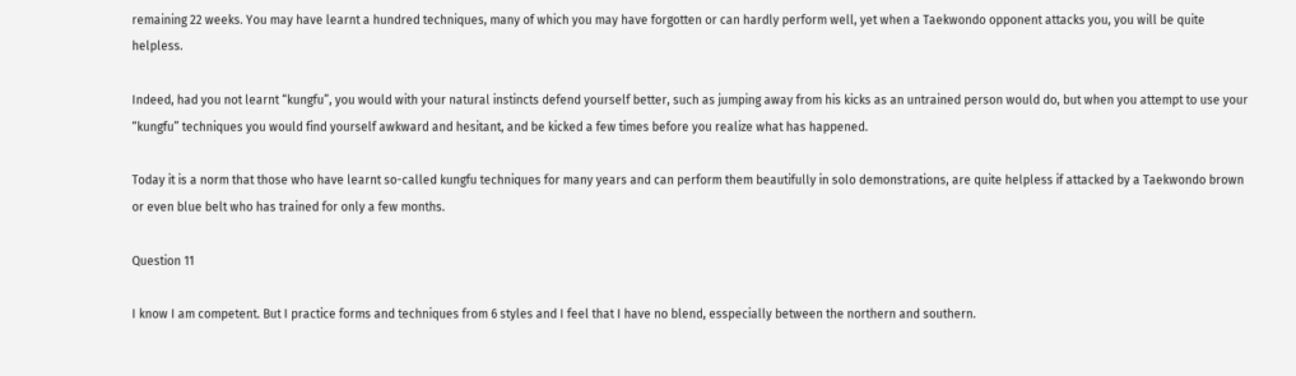remaining 22 weeks. You may have learnt a hundred techniques, many of which you may have forgotten or can hardly perform well, yet when a Taekwondo opponent attacks you, you will be quite helpless.

Indeed, had you not learnt “kungfu”, you would with your natural instincts defend yourself better, such as jumping away from his kicks as an untrained person would do, but when you attempt to use your “kungfu” techniques you would find yourself awkward and hesitant, and be kicked a few times before you realize what has happened.

Today it is a norm that those who have learnt so-called kungfu techniques for many years and can perform them beautifully in solo demonstrations, are quite helpless if attacked by a Taekwondo brown or even blue belt who has trained for only a few months.

Question 11

I know I am competent. But I practice forms and techniques from 6 styles and I feel that I have no blend, esspecially between the northern and southern.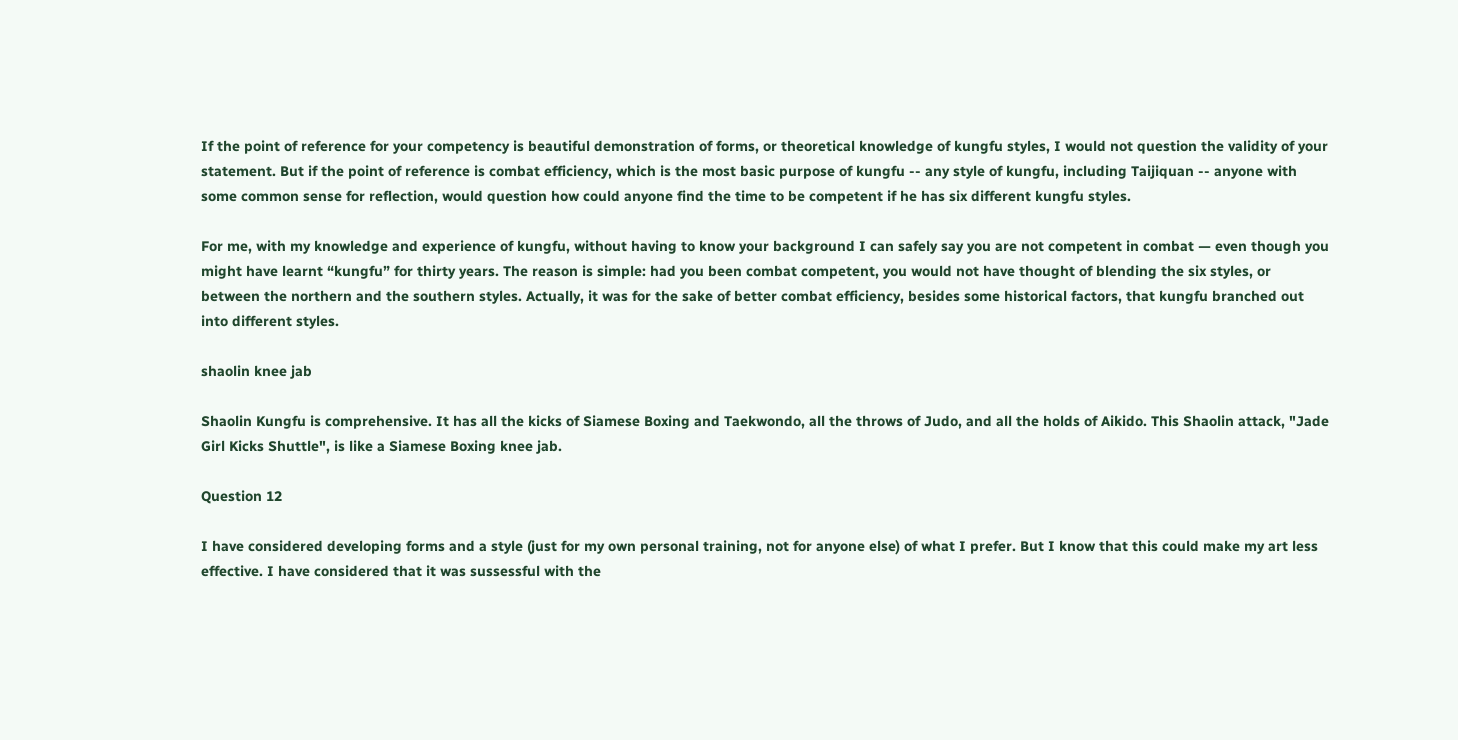If the point of reference for your competency is beautiful demonstration of forms, or theoretical knowledge of kungfu styles, I would not question the validity of your statement. But if the point of reference is combat efficiency, which is the most basic purpose of kungfu -- any style of kungfu, including Taijiquan -- anyone with some common sense for reflection, would question how could anyone find the time to be competent if he has six different kungfu styles.

For me, with my knowledge and experience of kungfu, without having to know your background I can safely say you are not competent in combat — even though you might have learnt “kungfu” for thirty years. The reason is simple: had you been combat competent, you would not have thought of blending the six styles, or between the northern and the southern styles. Actually, it was for the sake of better combat efficiency, besides some historical factors, that kungfu branched out into different styles.

shaolin knee jab

Shaolin Kungfu is comprehensive. It has all the kicks of Siamese Boxing and Taekwondo, all the throws of Judo, and all the holds of Aikido. This Shaolin attack, "Jade Girl Kicks Shuttle", is like a Siamese Boxing knee jab.

Question 12

I have considered developing forms and a style (just for my own personal training, not for anyone else) of what I prefer. But I know that this could make my art less effective. I have considered that it was sussessful with the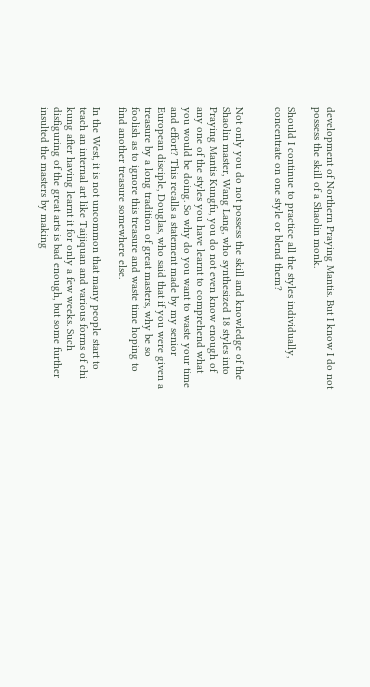development of Northern Praying Mantis. But I know I do not possess the skill of a Shaolin monk.

Should I continue to practice all the styles individually, concentrate on one style or blend them?


Not only you do not possess the skill and knowledge of the Shaolin master, Wang Lang, who synthesized 18 styles into Praying Mantis Kungfu, you do not even know enough of any one of the styles you have learnt to comprehend what you would be doing. So why do you want to waste your time and effort? This recalls a statement made by my senior European disciple, Douglas, who said that if you were given a treasure by a long tradition of great masters, why be so foolish as to ignore this treasure and waste time hoping to find another treasure somewhere else.

In the West, it is not uncommon that many people start to teach an internal art like Taijiquan and various forms of chi kung after having learnt it for only a few weeks. Such disfiguring of the great arts is bad enough, but some further insulted the masters by making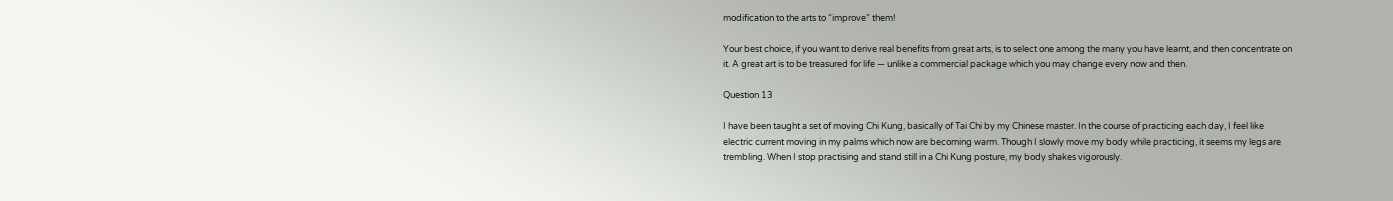modification to the arts to “improve” them!

Your best choice, if you want to derive real benefits from great arts, is to select one among the many you have learnt, and then concentrate on it. A great art is to be treasured for life — unlike a commercial package which you may change every now and then.

Question 13

I have been taught a set of moving Chi Kung, basically of Tai Chi by my Chinese master. In the course of practicing each day, I feel like electric current moving in my palms which now are becoming warm. Though I slowly move my body while practicing, it seems my legs are trembling. When I stop practising and stand still in a Chi Kung posture, my body shakes vigorously.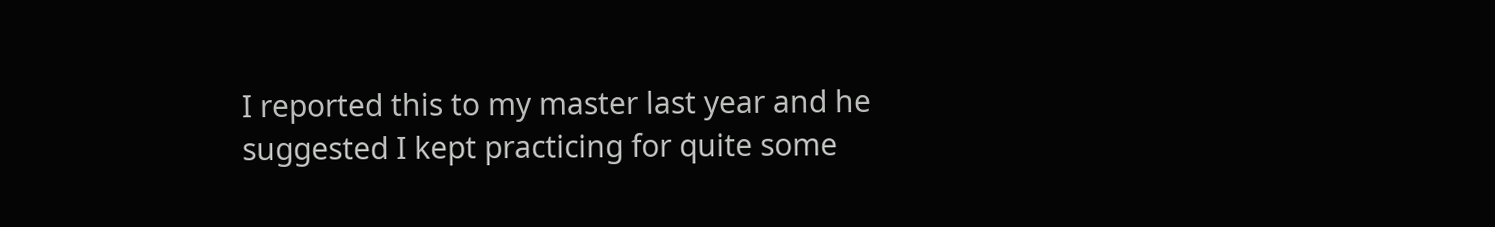I reported this to my master last year and he suggested I kept practicing for quite some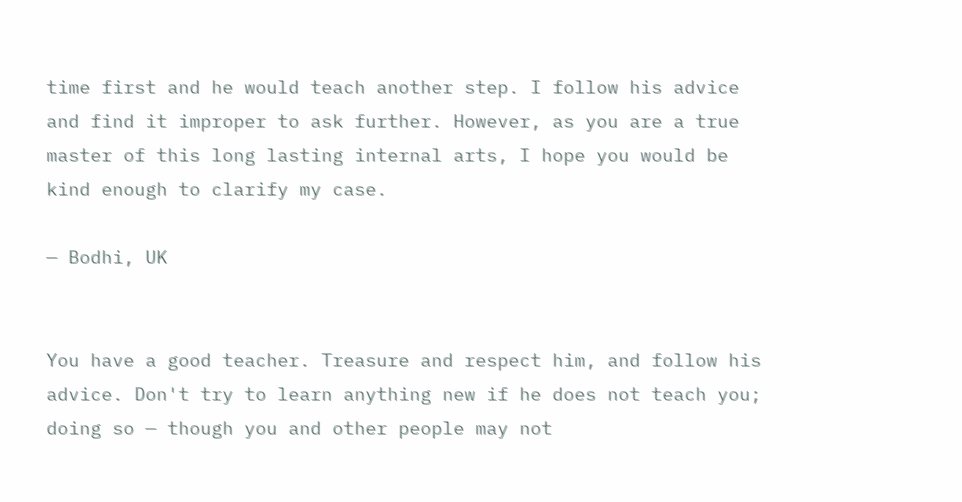time first and he would teach another step. I follow his advice and find it improper to ask further. However, as you are a true master of this long lasting internal arts, I hope you would be kind enough to clarify my case.

— Bodhi, UK


You have a good teacher. Treasure and respect him, and follow his advice. Don't try to learn anything new if he does not teach you; doing so — though you and other people may not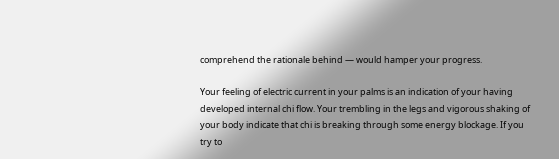comprehend the rationale behind — would hamper your progress.

Your feeling of electric current in your palms is an indication of your having developed internal chi flow. Your trembling in the legs and vigorous shaking of your body indicate that chi is breaking through some energy blockage. If you try to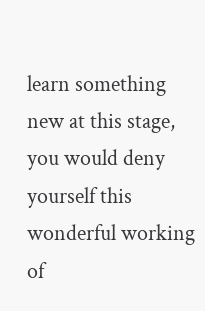learn something new at this stage, you would deny yourself this wonderful working of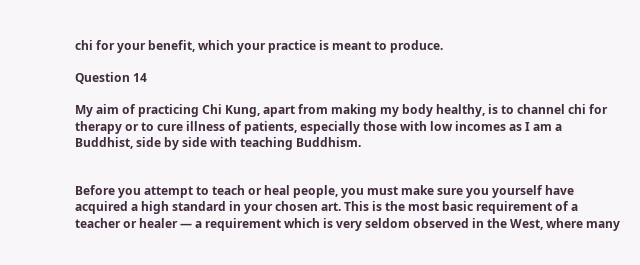chi for your benefit, which your practice is meant to produce.

Question 14

My aim of practicing Chi Kung, apart from making my body healthy, is to channel chi for therapy or to cure illness of patients, especially those with low incomes as I am a Buddhist, side by side with teaching Buddhism.


Before you attempt to teach or heal people, you must make sure you yourself have acquired a high standard in your chosen art. This is the most basic requirement of a teacher or healer — a requirement which is very seldom observed in the West, where many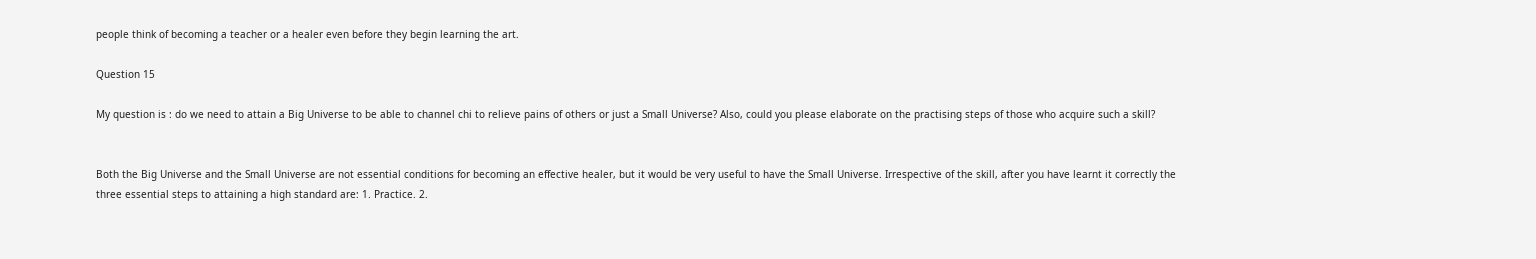people think of becoming a teacher or a healer even before they begin learning the art.

Question 15

My question is : do we need to attain a Big Universe to be able to channel chi to relieve pains of others or just a Small Universe? Also, could you please elaborate on the practising steps of those who acquire such a skill?


Both the Big Universe and the Small Universe are not essential conditions for becoming an effective healer, but it would be very useful to have the Small Universe. Irrespective of the skill, after you have learnt it correctly the three essential steps to attaining a high standard are: 1. Practice. 2.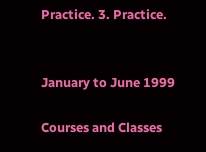Practice. 3. Practice.


January to June 1999

Courses and Classes